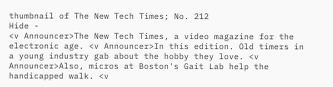thumbnail of The New Tech Times; No. 212
Hide -
<v Announcer>The New Tech Times, a video magazine for the electronic age. <v Announcer>In this edition. Old timers in a young industry gab about the hobby they love. <v Announcer>Also, micros at Boston's Gait Lab help the handicapped walk. <v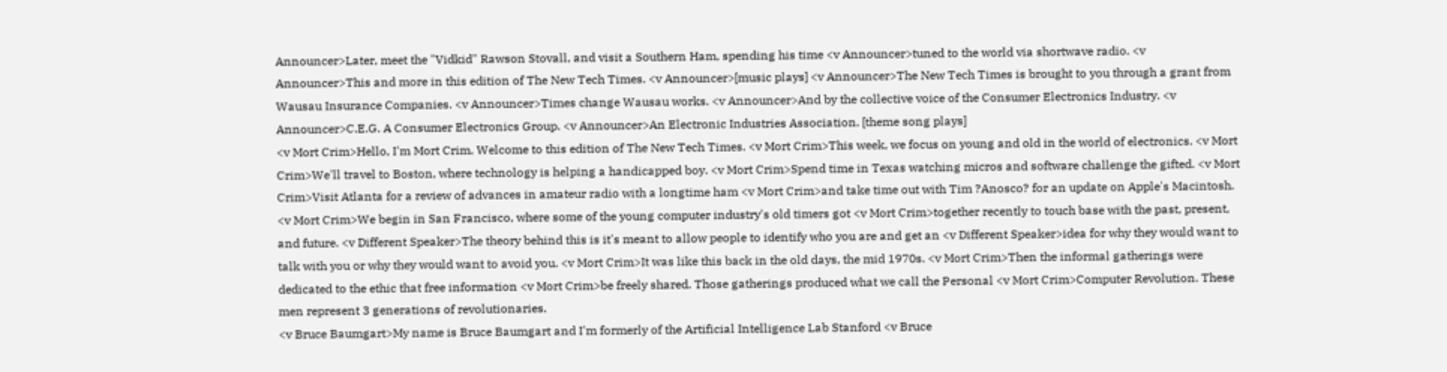Announcer>Later, meet the "Vidkid" Rawson Stovall, and visit a Southern Ham, spending his time <v Announcer>tuned to the world via shortwave radio. <v Announcer>This and more in this edition of The New Tech Times. <v Announcer>[music plays] <v Announcer>The New Tech Times is brought to you through a grant from Wausau Insurance Companies. <v Announcer>Times change Wausau works. <v Announcer>And by the collective voice of the Consumer Electronics Industry. <v Announcer>C.E.G. A Consumer Electronics Group. <v Announcer>An Electronic Industries Association. [theme song plays]
<v Mort Crim>Hello, I'm Mort Crim. Welcome to this edition of The New Tech Times. <v Mort Crim>This week, we focus on young and old in the world of electronics. <v Mort Crim>We'll travel to Boston, where technology is helping a handicapped boy. <v Mort Crim>Spend time in Texas watching micros and software challenge the gifted. <v Mort Crim>Visit Atlanta for a review of advances in amateur radio with a longtime ham <v Mort Crim>and take time out with Tim ?Anosco? for an update on Apple's Macintosh. <v Mort Crim>We begin in San Francisco, where some of the young computer industry's old timers got <v Mort Crim>together recently to touch base with the past, present, and future. <v Different Speaker>The theory behind this is it's meant to allow people to identify who you are and get an <v Different Speaker>idea for why they would want to talk with you or why they would want to avoid you. <v Mort Crim>It was like this back in the old days, the mid 1970s. <v Mort Crim>Then the informal gatherings were dedicated to the ethic that free information <v Mort Crim>be freely shared. Those gatherings produced what we call the Personal <v Mort Crim>Computer Revolution. These men represent 3 generations of revolutionaries.
<v Bruce Baumgart>My name is Bruce Baumgart and I'm formerly of the Artificial Intelligence Lab Stanford <v Bruce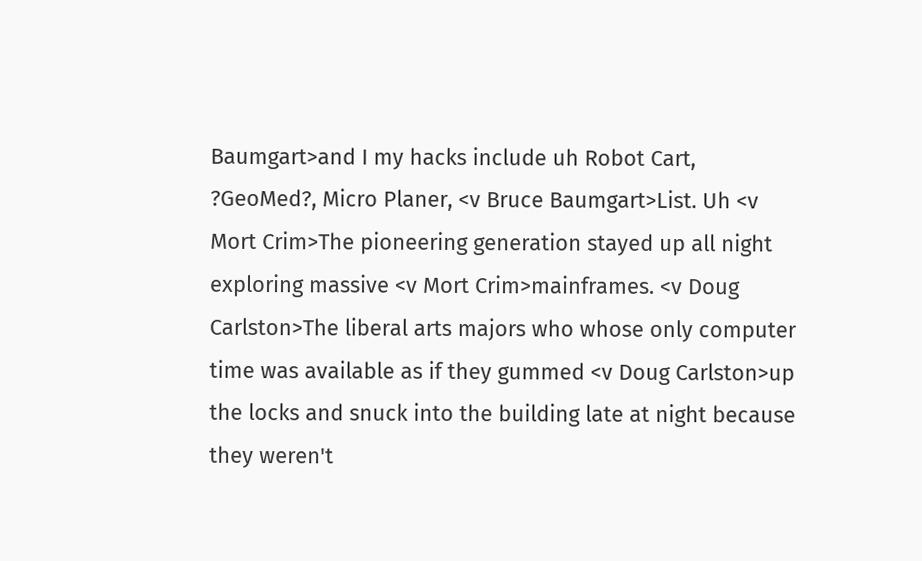Baumgart>and I my hacks include uh Robot Cart, ?GeoMed?, Micro Planer, <v Bruce Baumgart>List. Uh <v Mort Crim>The pioneering generation stayed up all night exploring massive <v Mort Crim>mainframes. <v Doug Carlston>The liberal arts majors who whose only computer time was available as if they gummed <v Doug Carlston>up the locks and snuck into the building late at night because they weren't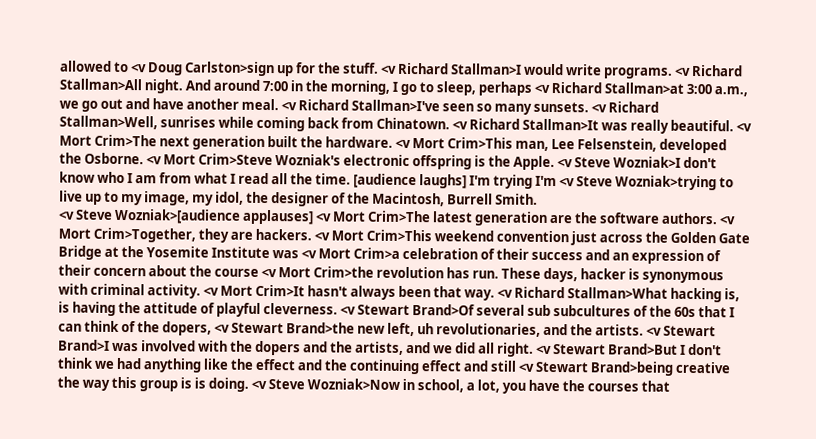allowed to <v Doug Carlston>sign up for the stuff. <v Richard Stallman>I would write programs. <v Richard Stallman>All night. And around 7:00 in the morning, I go to sleep, perhaps <v Richard Stallman>at 3:00 a.m., we go out and have another meal. <v Richard Stallman>I've seen so many sunsets. <v Richard Stallman>Well, sunrises while coming back from Chinatown. <v Richard Stallman>It was really beautiful. <v Mort Crim>The next generation built the hardware. <v Mort Crim>This man, Lee Felsenstein, developed the Osborne. <v Mort Crim>Steve Wozniak's electronic offspring is the Apple. <v Steve Wozniak>I don't know who I am from what I read all the time. [audience laughs] I'm trying I'm <v Steve Wozniak>trying to live up to my image, my idol, the designer of the Macintosh, Burrell Smith.
<v Steve Wozniak>[audience applauses] <v Mort Crim>The latest generation are the software authors. <v Mort Crim>Together, they are hackers. <v Mort Crim>This weekend convention just across the Golden Gate Bridge at the Yosemite Institute was <v Mort Crim>a celebration of their success and an expression of their concern about the course <v Mort Crim>the revolution has run. These days, hacker is synonymous with criminal activity. <v Mort Crim>It hasn't always been that way. <v Richard Stallman>What hacking is, is having the attitude of playful cleverness. <v Stewart Brand>Of several sub subcultures of the 60s that I can think of the dopers, <v Stewart Brand>the new left, uh revolutionaries, and the artists. <v Stewart Brand>I was involved with the dopers and the artists, and we did all right. <v Stewart Brand>But I don't think we had anything like the effect and the continuing effect and still <v Stewart Brand>being creative the way this group is is doing. <v Steve Wozniak>Now in school, a lot, you have the courses that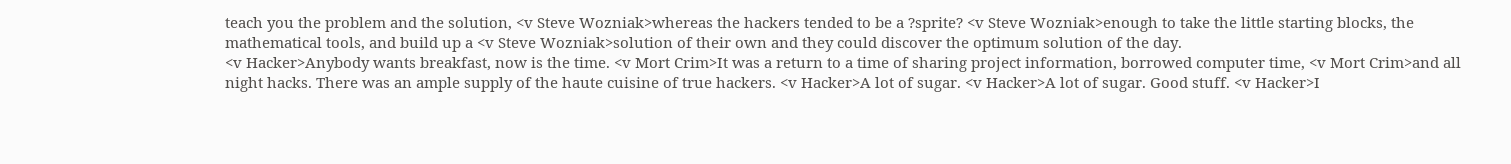teach you the problem and the solution, <v Steve Wozniak>whereas the hackers tended to be a ?sprite? <v Steve Wozniak>enough to take the little starting blocks, the mathematical tools, and build up a <v Steve Wozniak>solution of their own and they could discover the optimum solution of the day.
<v Hacker>Anybody wants breakfast, now is the time. <v Mort Crim>It was a return to a time of sharing project information, borrowed computer time, <v Mort Crim>and all night hacks. There was an ample supply of the haute cuisine of true hackers. <v Hacker>A lot of sugar. <v Hacker>A lot of sugar. Good stuff. <v Hacker>I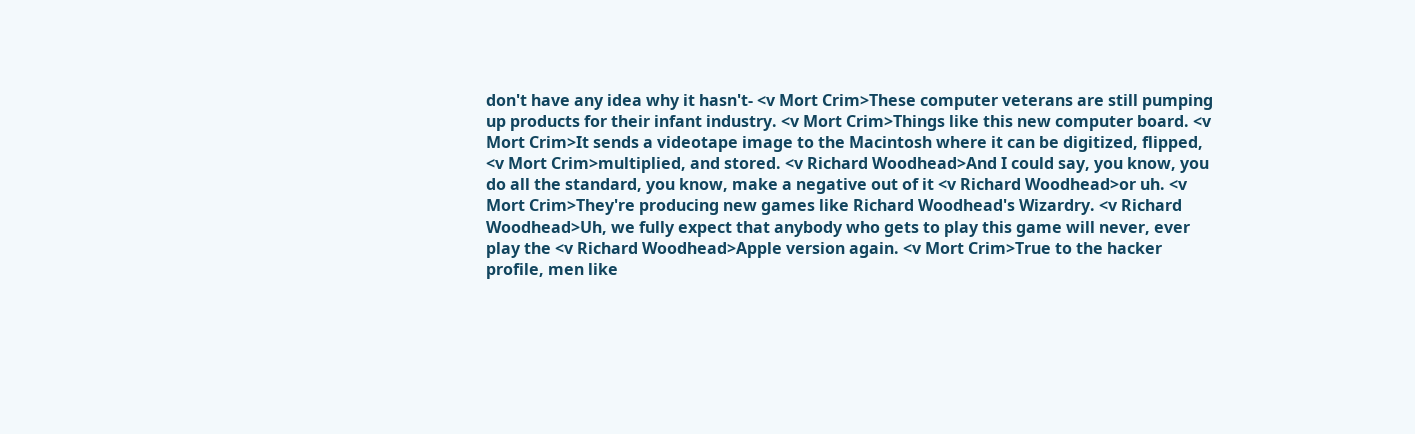don't have any idea why it hasn't- <v Mort Crim>These computer veterans are still pumping up products for their infant industry. <v Mort Crim>Things like this new computer board. <v Mort Crim>It sends a videotape image to the Macintosh where it can be digitized, flipped, <v Mort Crim>multiplied, and stored. <v Richard Woodhead>And I could say, you know, you do all the standard, you know, make a negative out of it <v Richard Woodhead>or uh. <v Mort Crim>They're producing new games like Richard Woodhead's Wizardry. <v Richard Woodhead>Uh, we fully expect that anybody who gets to play this game will never, ever play the <v Richard Woodhead>Apple version again. <v Mort Crim>True to the hacker profile, men like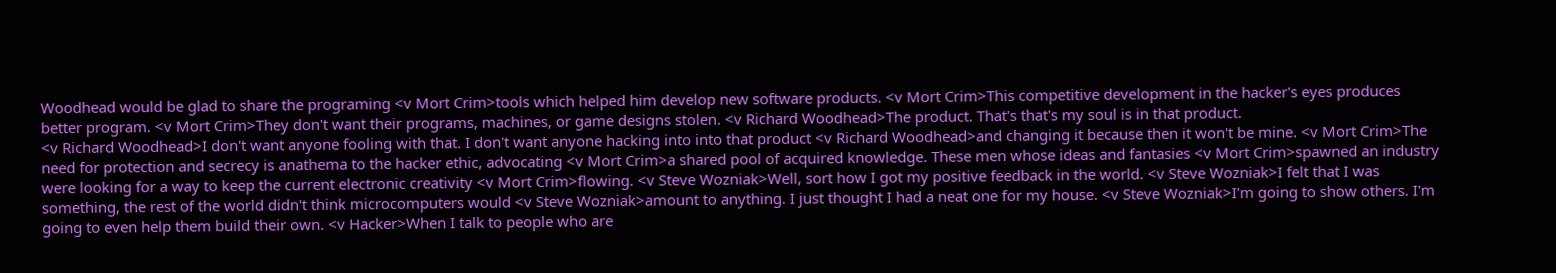Woodhead would be glad to share the programing <v Mort Crim>tools which helped him develop new software products. <v Mort Crim>This competitive development in the hacker's eyes produces better program. <v Mort Crim>They don't want their programs, machines, or game designs stolen. <v Richard Woodhead>The product. That's that's my soul is in that product.
<v Richard Woodhead>I don't want anyone fooling with that. I don't want anyone hacking into into that product <v Richard Woodhead>and changing it because then it won't be mine. <v Mort Crim>The need for protection and secrecy is anathema to the hacker ethic, advocating <v Mort Crim>a shared pool of acquired knowledge. These men whose ideas and fantasies <v Mort Crim>spawned an industry were looking for a way to keep the current electronic creativity <v Mort Crim>flowing. <v Steve Wozniak>Well, sort how I got my positive feedback in the world. <v Steve Wozniak>I felt that I was something, the rest of the world didn't think microcomputers would <v Steve Wozniak>amount to anything. I just thought I had a neat one for my house. <v Steve Wozniak>I'm going to show others. I'm going to even help them build their own. <v Hacker>When I talk to people who are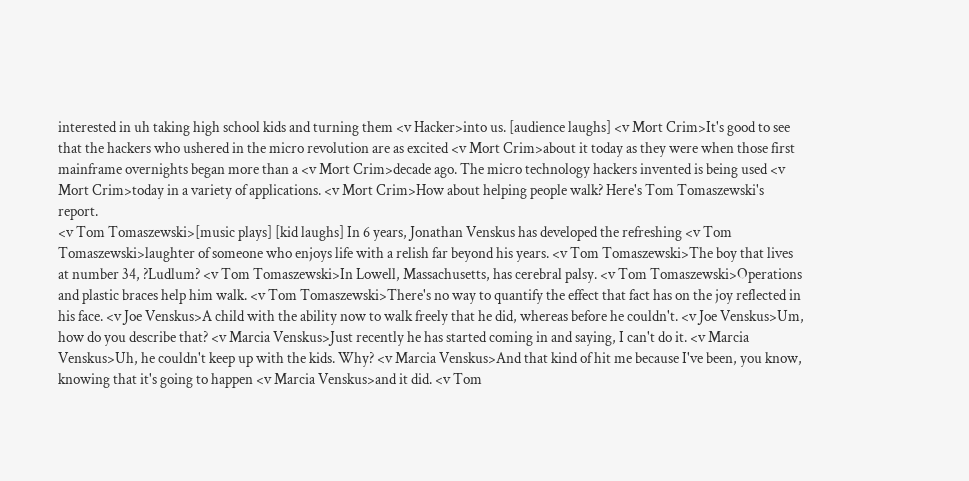interested in uh taking high school kids and turning them <v Hacker>into us. [audience laughs] <v Mort Crim>It's good to see that the hackers who ushered in the micro revolution are as excited <v Mort Crim>about it today as they were when those first mainframe overnights began more than a <v Mort Crim>decade ago. The micro technology hackers invented is being used <v Mort Crim>today in a variety of applications. <v Mort Crim>How about helping people walk? Here's Tom Tomaszewski's report.
<v Tom Tomaszewski>[music plays] [kid laughs] In 6 years, Jonathan Venskus has developed the refreshing <v Tom Tomaszewski>laughter of someone who enjoys life with a relish far beyond his years. <v Tom Tomaszewski>The boy that lives at number 34, ?Ludlum? <v Tom Tomaszewski>In Lowell, Massachusetts, has cerebral palsy. <v Tom Tomaszewski>Operations and plastic braces help him walk. <v Tom Tomaszewski>There's no way to quantify the effect that fact has on the joy reflected in his face. <v Joe Venskus>A child with the ability now to walk freely that he did, whereas before he couldn't. <v Joe Venskus>Um, how do you describe that? <v Marcia Venskus>Just recently he has started coming in and saying, I can't do it. <v Marcia Venskus>Uh, he couldn't keep up with the kids. Why? <v Marcia Venskus>And that kind of hit me because I've been, you know, knowing that it's going to happen <v Marcia Venskus>and it did. <v Tom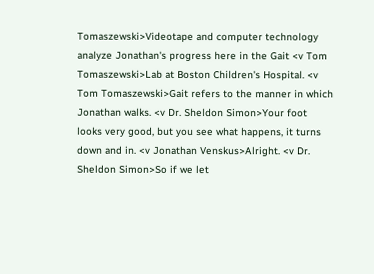Tomaszewski>Videotape and computer technology analyze Jonathan's progress here in the Gait <v Tom Tomaszewski>Lab at Boston Children's Hospital. <v Tom Tomaszewski>Gait refers to the manner in which Jonathan walks. <v Dr. Sheldon Simon>Your foot looks very good, but you see what happens, it turns down and in. <v Jonathan Venskus>Alright. <v Dr. Sheldon Simon>So if we let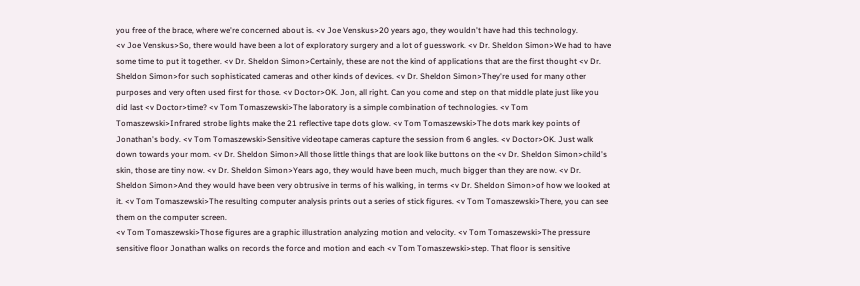you free of the brace, where we're concerned about is. <v Joe Venskus>20 years ago, they wouldn't have had this technology.
<v Joe Venskus>So, there would have been a lot of exploratory surgery and a lot of guesswork. <v Dr. Sheldon Simon>We had to have some time to put it together. <v Dr. Sheldon Simon>Certainly, these are not the kind of applications that are the first thought <v Dr. Sheldon Simon>for such sophisticated cameras and other kinds of devices. <v Dr. Sheldon Simon>They're used for many other purposes and very often used first for those. <v Doctor>OK. Jon, all right. Can you come and step on that middle plate just like you did last <v Doctor>time? <v Tom Tomaszewski>The laboratory is a simple combination of technologies. <v Tom Tomaszewski>Infrared strobe lights make the 21 reflective tape dots glow. <v Tom Tomaszewski>The dots mark key points of Jonathan's body. <v Tom Tomaszewski>Sensitive videotape cameras capture the session from 6 angles. <v Doctor>OK. Just walk down towards your mom. <v Dr. Sheldon Simon>All those little things that are look like buttons on the <v Dr. Sheldon Simon>child's skin, those are tiny now. <v Dr. Sheldon Simon>Years ago, they would have been much, much bigger than they are now. <v Dr. Sheldon Simon>And they would have been very obtrusive in terms of his walking, in terms <v Dr. Sheldon Simon>of how we looked at it. <v Tom Tomaszewski>The resulting computer analysis prints out a series of stick figures. <v Tom Tomaszewski>There, you can see them on the computer screen.
<v Tom Tomaszewski>Those figures are a graphic illustration analyzing motion and velocity. <v Tom Tomaszewski>The pressure sensitive floor Jonathan walks on records the force and motion and each <v Tom Tomaszewski>step. That floor is sensitive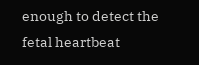enough to detect the fetal heartbeat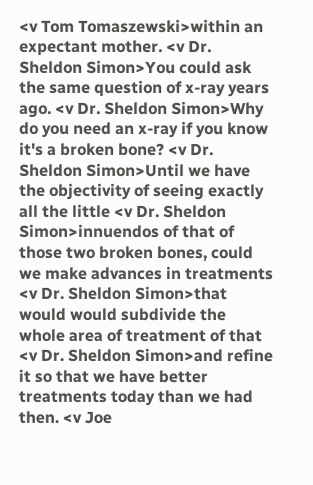<v Tom Tomaszewski>within an expectant mother. <v Dr. Sheldon Simon>You could ask the same question of x-ray years ago. <v Dr. Sheldon Simon>Why do you need an x-ray if you know it's a broken bone? <v Dr. Sheldon Simon>Until we have the objectivity of seeing exactly all the little <v Dr. Sheldon Simon>innuendos of that of those two broken bones, could we make advances in treatments <v Dr. Sheldon Simon>that would would subdivide the whole area of treatment of that <v Dr. Sheldon Simon>and refine it so that we have better treatments today than we had then. <v Joe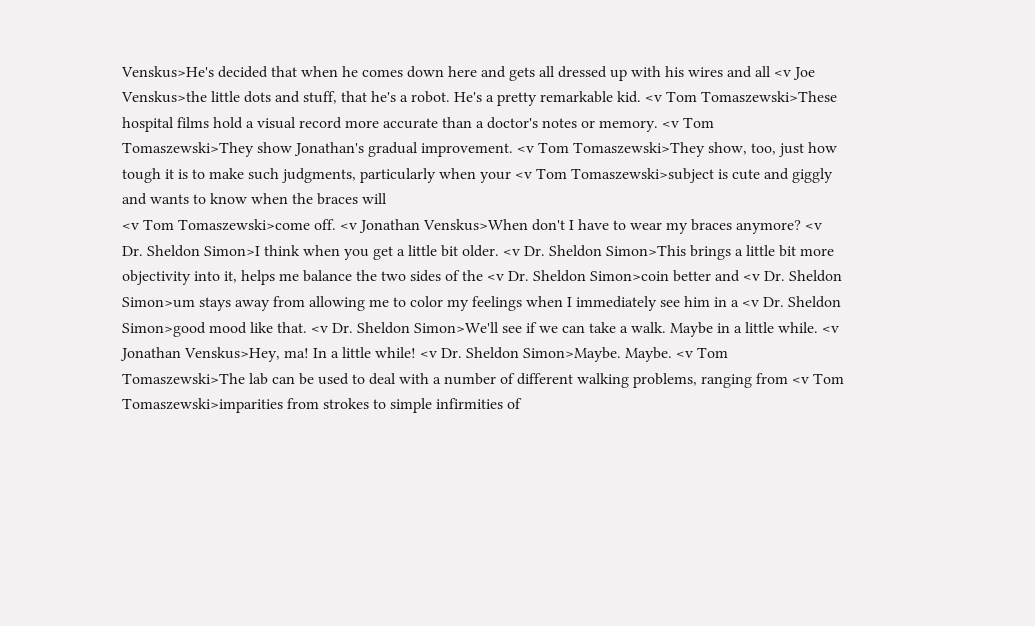Venskus>He's decided that when he comes down here and gets all dressed up with his wires and all <v Joe Venskus>the little dots and stuff, that he's a robot. He's a pretty remarkable kid. <v Tom Tomaszewski>These hospital films hold a visual record more accurate than a doctor's notes or memory. <v Tom Tomaszewski>They show Jonathan's gradual improvement. <v Tom Tomaszewski>They show, too, just how tough it is to make such judgments, particularly when your <v Tom Tomaszewski>subject is cute and giggly and wants to know when the braces will
<v Tom Tomaszewski>come off. <v Jonathan Venskus>When don't I have to wear my braces anymore? <v Dr. Sheldon Simon>I think when you get a little bit older. <v Dr. Sheldon Simon>This brings a little bit more objectivity into it, helps me balance the two sides of the <v Dr. Sheldon Simon>coin better and <v Dr. Sheldon Simon>um stays away from allowing me to color my feelings when I immediately see him in a <v Dr. Sheldon Simon>good mood like that. <v Dr. Sheldon Simon>We'll see if we can take a walk. Maybe in a little while. <v Jonathan Venskus>Hey, ma! In a little while! <v Dr. Sheldon Simon>Maybe. Maybe. <v Tom Tomaszewski>The lab can be used to deal with a number of different walking problems, ranging from <v Tom Tomaszewski>imparities from strokes to simple infirmities of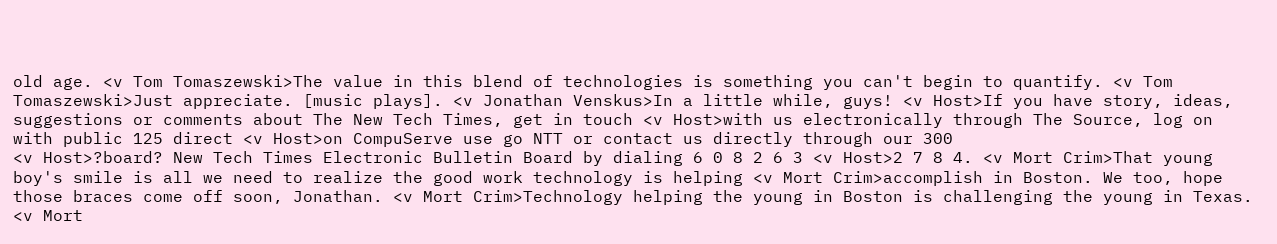old age. <v Tom Tomaszewski>The value in this blend of technologies is something you can't begin to quantify. <v Tom Tomaszewski>Just appreciate. [music plays]. <v Jonathan Venskus>In a little while, guys! <v Host>If you have story, ideas, suggestions or comments about The New Tech Times, get in touch <v Host>with us electronically through The Source, log on with public 125 direct <v Host>on CompuServe use go NTT or contact us directly through our 300
<v Host>?board? New Tech Times Electronic Bulletin Board by dialing 6 0 8 2 6 3 <v Host>2 7 8 4. <v Mort Crim>That young boy's smile is all we need to realize the good work technology is helping <v Mort Crim>accomplish in Boston. We too, hope those braces come off soon, Jonathan. <v Mort Crim>Technology helping the young in Boston is challenging the young in Texas. <v Mort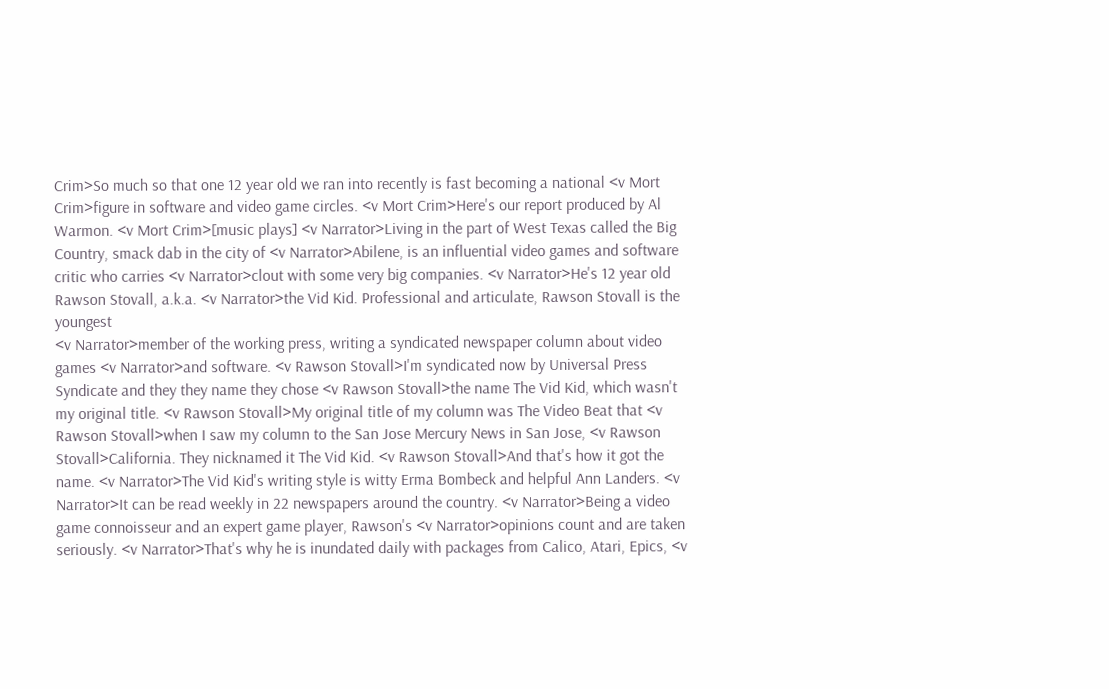Crim>So much so that one 12 year old we ran into recently is fast becoming a national <v Mort Crim>figure in software and video game circles. <v Mort Crim>Here's our report produced by Al Warmon. <v Mort Crim>[music plays] <v Narrator>Living in the part of West Texas called the Big Country, smack dab in the city of <v Narrator>Abilene, is an influential video games and software critic who carries <v Narrator>clout with some very big companies. <v Narrator>He's 12 year old Rawson Stovall, a.k.a. <v Narrator>the Vid Kid. Professional and articulate, Rawson Stovall is the youngest
<v Narrator>member of the working press, writing a syndicated newspaper column about video games <v Narrator>and software. <v Rawson Stovall>I'm syndicated now by Universal Press Syndicate and they they name they chose <v Rawson Stovall>the name The Vid Kid, which wasn't my original title. <v Rawson Stovall>My original title of my column was The Video Beat that <v Rawson Stovall>when I saw my column to the San Jose Mercury News in San Jose, <v Rawson Stovall>California. They nicknamed it The Vid Kid. <v Rawson Stovall>And that's how it got the name. <v Narrator>The Vid Kid's writing style is witty Erma Bombeck and helpful Ann Landers. <v Narrator>It can be read weekly in 22 newspapers around the country. <v Narrator>Being a video game connoisseur and an expert game player, Rawson's <v Narrator>opinions count and are taken seriously. <v Narrator>That's why he is inundated daily with packages from Calico, Atari, Epics, <v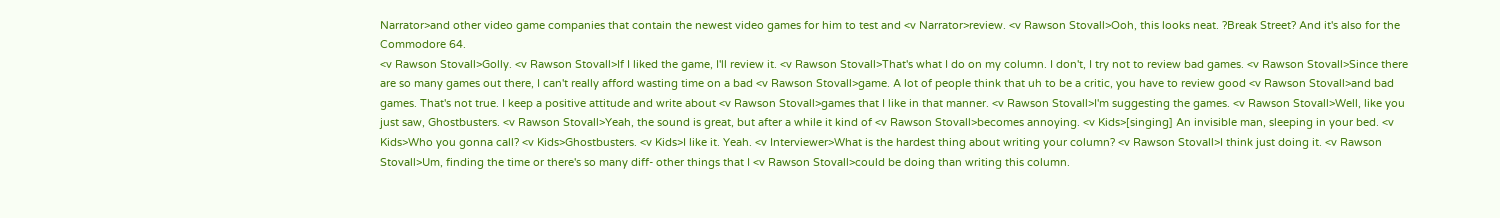Narrator>and other video game companies that contain the newest video games for him to test and <v Narrator>review. <v Rawson Stovall>Ooh, this looks neat. ?Break Street? And it's also for the Commodore 64.
<v Rawson Stovall>Golly. <v Rawson Stovall>If I liked the game, I'll review it. <v Rawson Stovall>That's what I do on my column. I don't, I try not to review bad games. <v Rawson Stovall>Since there are so many games out there, I can't really afford wasting time on a bad <v Rawson Stovall>game. A lot of people think that uh to be a critic, you have to review good <v Rawson Stovall>and bad games. That's not true. I keep a positive attitude and write about <v Rawson Stovall>games that I like in that manner. <v Rawson Stovall>I'm suggesting the games. <v Rawson Stovall>Well, like you just saw, Ghostbusters. <v Rawson Stovall>Yeah, the sound is great, but after a while it kind of <v Rawson Stovall>becomes annoying. <v Kids>[singing] An invisible man, sleeping in your bed. <v Kids>Who you gonna call? <v Kids>Ghostbusters. <v Kids>I like it. Yeah. <v Interviewer>What is the hardest thing about writing your column? <v Rawson Stovall>I think just doing it. <v Rawson Stovall>Um, finding the time or there's so many diff- other things that I <v Rawson Stovall>could be doing than writing this column.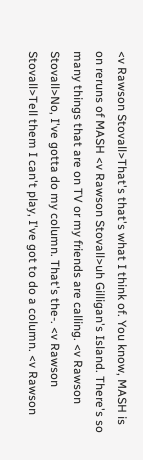<v Rawson Stovall>That's that's what I think of. You know, MASH is on reruns of MASH <v Rawson Stovall>uh Gilligan's Island. There's so many things that are on TV or my friends are calling. <v Rawson Stovall>No, I've gotta do my column. That's the-. <v Rawson Stovall>Tell them I can't play, I've got to do a column. <v Rawson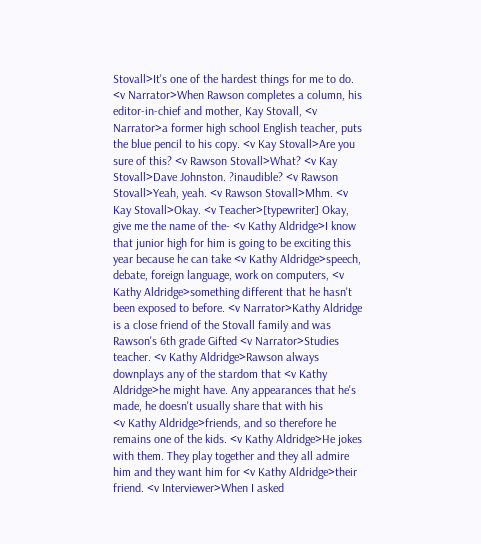Stovall>It's one of the hardest things for me to do. <v Narrator>When Rawson completes a column, his editor-in-chief and mother, Kay Stovall, <v Narrator>a former high school English teacher, puts the blue pencil to his copy. <v Kay Stovall>Are you sure of this? <v Rawson Stovall>What? <v Kay Stovall>Dave Johnston. ?inaudible? <v Rawson Stovall>Yeah, yeah. <v Rawson Stovall>Mhm. <v Kay Stovall>Okay. <v Teacher>[typewriter] Okay, give me the name of the- <v Kathy Aldridge>I know that junior high for him is going to be exciting this year because he can take <v Kathy Aldridge>speech, debate, foreign language, work on computers, <v Kathy Aldridge>something different that he hasn't been exposed to before. <v Narrator>Kathy Aldridge is a close friend of the Stovall family and was Rawson's 6th grade Gifted <v Narrator>Studies teacher. <v Kathy Aldridge>Rawson always downplays any of the stardom that <v Kathy Aldridge>he might have. Any appearances that he's made, he doesn't usually share that with his
<v Kathy Aldridge>friends, and so therefore he remains one of the kids. <v Kathy Aldridge>He jokes with them. They play together and they all admire him and they want him for <v Kathy Aldridge>their friend. <v Interviewer>When I asked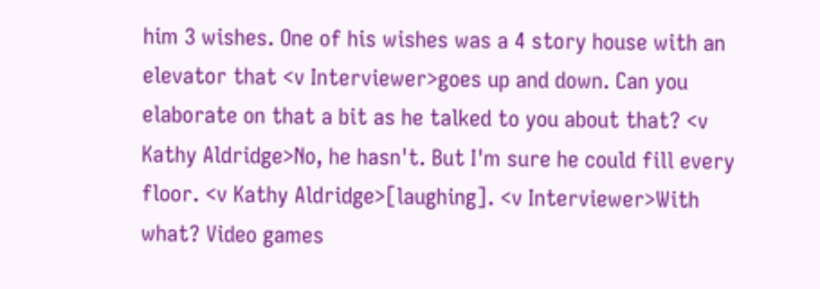him 3 wishes. One of his wishes was a 4 story house with an elevator that <v Interviewer>goes up and down. Can you elaborate on that a bit as he talked to you about that? <v Kathy Aldridge>No, he hasn't. But I'm sure he could fill every floor. <v Kathy Aldridge>[laughing]. <v Interviewer>With what? Video games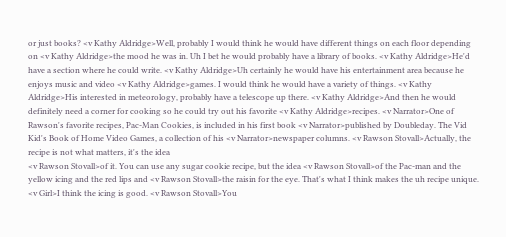or just books? <v Kathy Aldridge>Well, probably I would think he would have different things on each floor depending on <v Kathy Aldridge>the mood he was in. Uh I bet he would probably have a library of books. <v Kathy Aldridge>He'd have a section where he could write. <v Kathy Aldridge>Uh certainly he would have his entertainment area because he enjoys music and video <v Kathy Aldridge>games. I would think he would have a variety of things. <v Kathy Aldridge>His interested in meteorology, probably have a telescope up there. <v Kathy Aldridge>And then he would definitely need a corner for cooking so he could try out his favorite <v Kathy Aldridge>recipes. <v Narrator>One of Rawson's favorite recipes, Pac-Man Cookies, is included in his first book <v Narrator>published by Doubleday. The Vid Kid's Book of Home Video Games, a collection of his <v Narrator>newspaper columns. <v Rawson Stovall>Actually, the recipe is not what matters, it's the idea
<v Rawson Stovall>of it. You can use any sugar cookie recipe, but the idea <v Rawson Stovall>of the Pac-man and the yellow icing and the red lips and <v Rawson Stovall>the raisin for the eye. That's what I think makes the uh recipe unique. <v Girl>I think the icing is good. <v Rawson Stovall>You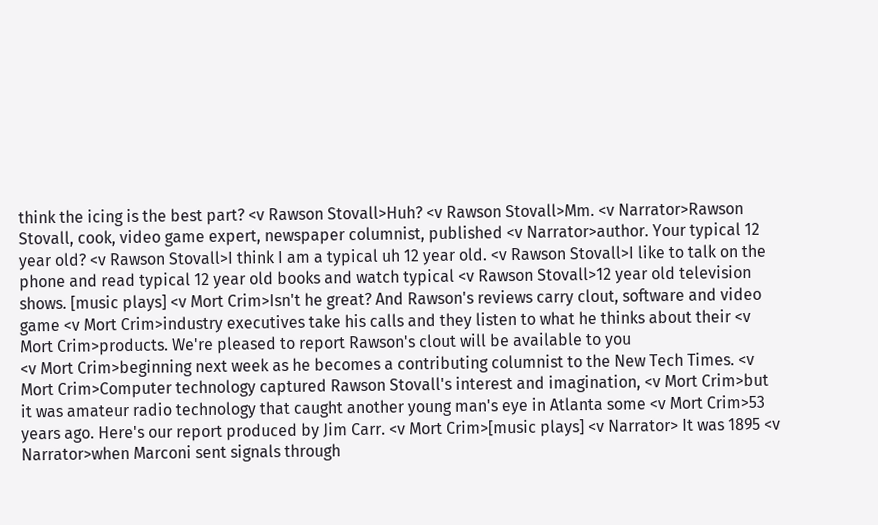think the icing is the best part? <v Rawson Stovall>Huh? <v Rawson Stovall>Mm. <v Narrator>Rawson Stovall, cook, video game expert, newspaper columnist, published <v Narrator>author. Your typical 12 year old? <v Rawson Stovall>I think I am a typical uh 12 year old. <v Rawson Stovall>I like to talk on the phone and read typical 12 year old books and watch typical <v Rawson Stovall>12 year old television shows. [music plays] <v Mort Crim>Isn't he great? And Rawson's reviews carry clout, software and video game <v Mort Crim>industry executives take his calls and they listen to what he thinks about their <v Mort Crim>products. We're pleased to report Rawson's clout will be available to you
<v Mort Crim>beginning next week as he becomes a contributing columnist to the New Tech Times. <v Mort Crim>Computer technology captured Rawson Stovall's interest and imagination, <v Mort Crim>but it was amateur radio technology that caught another young man's eye in Atlanta some <v Mort Crim>53 years ago. Here's our report produced by Jim Carr. <v Mort Crim>[music plays] <v Narrator> It was 1895 <v Narrator>when Marconi sent signals through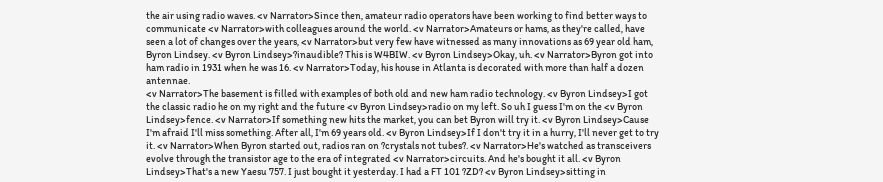the air using radio waves. <v Narrator>Since then, amateur radio operators have been working to find better ways to communicate <v Narrator>with colleagues around the world. <v Narrator>Amateurs or hams, as they're called, have seen a lot of changes over the years, <v Narrator>but very few have witnessed as many innovations as 69 year old ham, Byron Lindsey. <v Byron Lindsey>?inaudible? This is W4BIW. <v Byron Lindsey>Okay, uh. <v Narrator>Byron got into ham radio in 1931 when he was 16. <v Narrator>Today, his house in Atlanta is decorated with more than half a dozen antennae.
<v Narrator>The basement is filled with examples of both old and new ham radio technology. <v Byron Lindsey>I got the classic radio he on my right and the future <v Byron Lindsey>radio on my left. So uh I guess I'm on the <v Byron Lindsey>fence. <v Narrator>If something new hits the market, you can bet Byron will try it. <v Byron Lindsey>Cause I'm afraid I'll miss something. After all, I'm 69 years old. <v Byron Lindsey>If I don't try it in a hurry, I'll never get to try it. <v Narrator>When Byron started out, radios ran on ?crystals not tubes?. <v Narrator>He's watched as transceivers evolve through the transistor age to the era of integrated <v Narrator>circuits. And he's bought it all. <v Byron Lindsey>That's a new Yaesu 757. I just bought it yesterday. I had a FT 101 ?ZD? <v Byron Lindsey>sitting in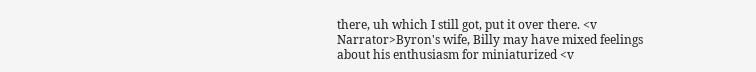there, uh which I still got, put it over there. <v Narrator>Byron's wife, Billy may have mixed feelings about his enthusiasm for miniaturized <v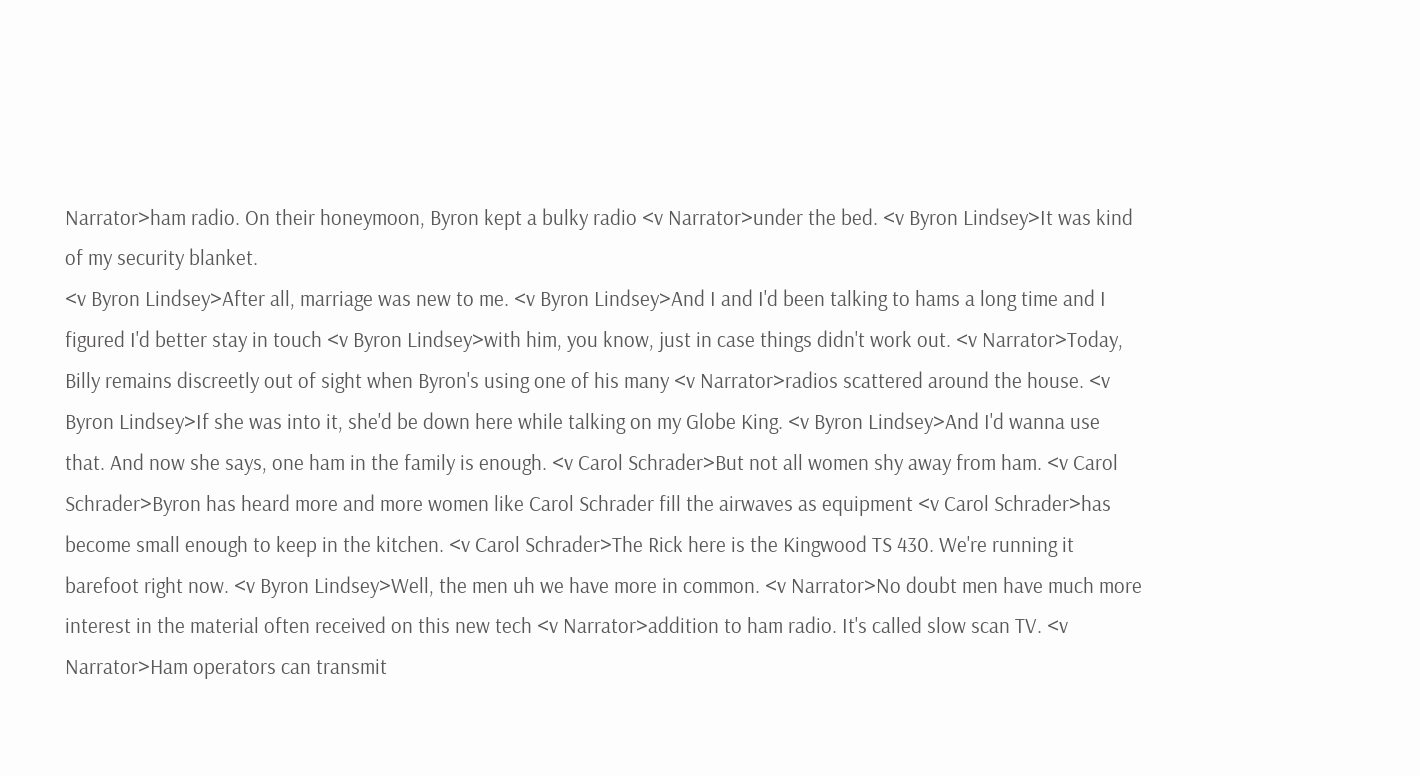Narrator>ham radio. On their honeymoon, Byron kept a bulky radio <v Narrator>under the bed. <v Byron Lindsey>It was kind of my security blanket.
<v Byron Lindsey>After all, marriage was new to me. <v Byron Lindsey>And I and I'd been talking to hams a long time and I figured I'd better stay in touch <v Byron Lindsey>with him, you know, just in case things didn't work out. <v Narrator>Today, Billy remains discreetly out of sight when Byron's using one of his many <v Narrator>radios scattered around the house. <v Byron Lindsey>If she was into it, she'd be down here while talking on my Globe King. <v Byron Lindsey>And I'd wanna use that. And now she says, one ham in the family is enough. <v Carol Schrader>But not all women shy away from ham. <v Carol Schrader>Byron has heard more and more women like Carol Schrader fill the airwaves as equipment <v Carol Schrader>has become small enough to keep in the kitchen. <v Carol Schrader>The Rick here is the Kingwood TS 430. We're running it barefoot right now. <v Byron Lindsey>Well, the men uh we have more in common. <v Narrator>No doubt men have much more interest in the material often received on this new tech <v Narrator>addition to ham radio. It's called slow scan TV. <v Narrator>Ham operators can transmit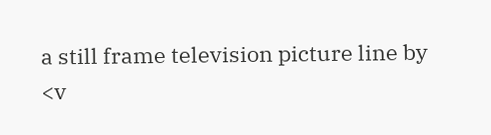a still frame television picture line by
<v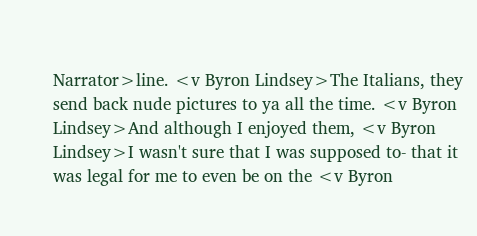Narrator>line. <v Byron Lindsey>The Italians, they send back nude pictures to ya all the time. <v Byron Lindsey>And although I enjoyed them, <v Byron Lindsey>I wasn't sure that I was supposed to- that it was legal for me to even be on the <v Byron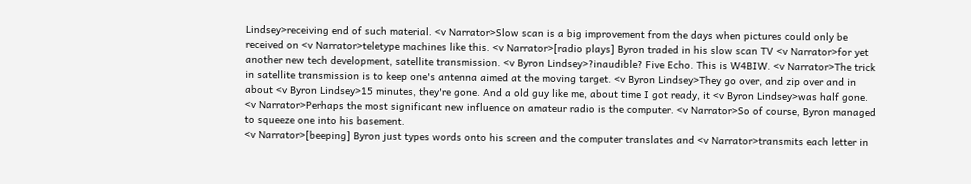Lindsey>receiving end of such material. <v Narrator>Slow scan is a big improvement from the days when pictures could only be received on <v Narrator>teletype machines like this. <v Narrator>[radio plays] Byron traded in his slow scan TV <v Narrator>for yet another new tech development, satellite transmission. <v Byron Lindsey>?inaudible? Five Echo. This is W4BIW. <v Narrator>The trick in satellite transmission is to keep one's antenna aimed at the moving target. <v Byron Lindsey>They go over, and zip over and in about <v Byron Lindsey>15 minutes, they're gone. And a old guy like me, about time I got ready, it <v Byron Lindsey>was half gone. <v Narrator>Perhaps the most significant new influence on amateur radio is the computer. <v Narrator>So of course, Byron managed to squeeze one into his basement.
<v Narrator>[beeping] Byron just types words onto his screen and the computer translates and <v Narrator>transmits each letter in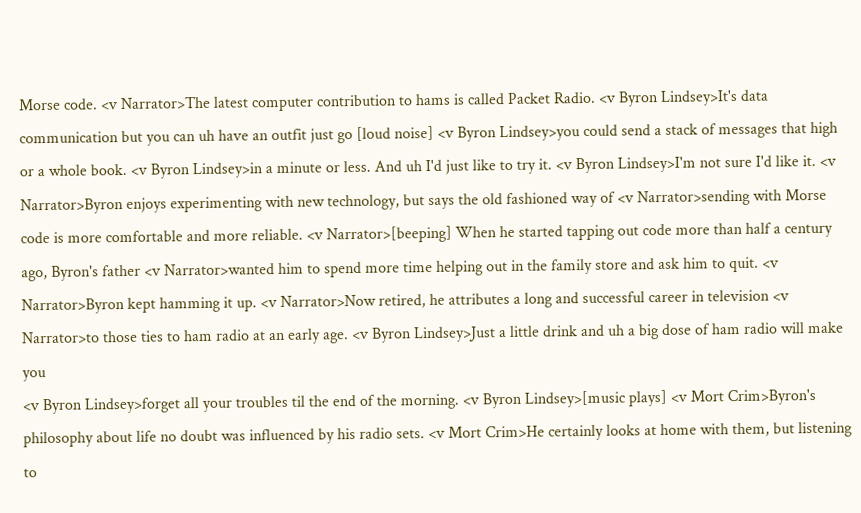Morse code. <v Narrator>The latest computer contribution to hams is called Packet Radio. <v Byron Lindsey>It's data communication but you can uh have an outfit just go [loud noise] <v Byron Lindsey>you could send a stack of messages that high or a whole book. <v Byron Lindsey>in a minute or less. And uh I'd just like to try it. <v Byron Lindsey>I'm not sure I'd like it. <v Narrator>Byron enjoys experimenting with new technology, but says the old fashioned way of <v Narrator>sending with Morse code is more comfortable and more reliable. <v Narrator>[beeping] When he started tapping out code more than half a century ago, Byron's father <v Narrator>wanted him to spend more time helping out in the family store and ask him to quit. <v Narrator>Byron kept hamming it up. <v Narrator>Now retired, he attributes a long and successful career in television <v Narrator>to those ties to ham radio at an early age. <v Byron Lindsey>Just a little drink and uh a big dose of ham radio will make you
<v Byron Lindsey>forget all your troubles til the end of the morning. <v Byron Lindsey>[music plays] <v Mort Crim>Byron's philosophy about life no doubt was influenced by his radio sets. <v Mort Crim>He certainly looks at home with them, but listening to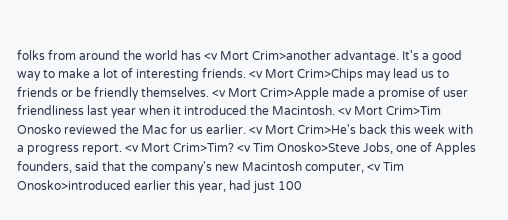folks from around the world has <v Mort Crim>another advantage. It's a good way to make a lot of interesting friends. <v Mort Crim>Chips may lead us to friends or be friendly themselves. <v Mort Crim>Apple made a promise of user friendliness last year when it introduced the Macintosh. <v Mort Crim>Tim Onosko reviewed the Mac for us earlier. <v Mort Crim>He's back this week with a progress report. <v Mort Crim>Tim? <v Tim Onosko>Steve Jobs, one of Apples founders, said that the company's new Macintosh computer, <v Tim Onosko>introduced earlier this year, had just 100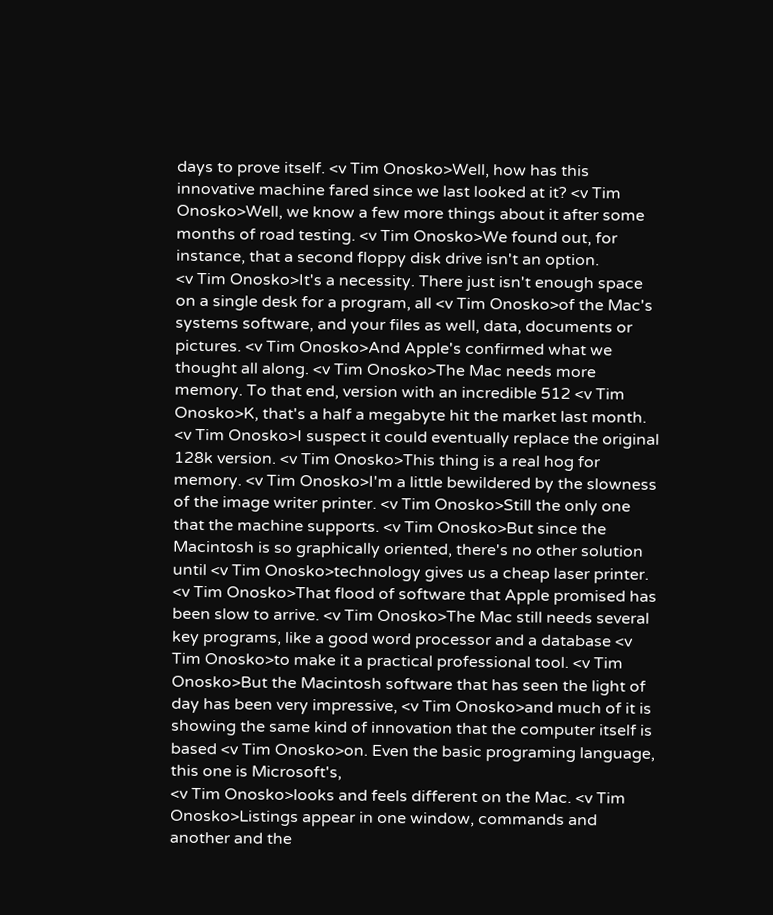days to prove itself. <v Tim Onosko>Well, how has this innovative machine fared since we last looked at it? <v Tim Onosko>Well, we know a few more things about it after some months of road testing. <v Tim Onosko>We found out, for instance, that a second floppy disk drive isn't an option.
<v Tim Onosko>It's a necessity. There just isn't enough space on a single desk for a program, all <v Tim Onosko>of the Mac's systems software, and your files as well, data, documents or pictures. <v Tim Onosko>And Apple's confirmed what we thought all along. <v Tim Onosko>The Mac needs more memory. To that end, version with an incredible 512 <v Tim Onosko>K, that's a half a megabyte hit the market last month. <v Tim Onosko>I suspect it could eventually replace the original 128k version. <v Tim Onosko>This thing is a real hog for memory. <v Tim Onosko>I'm a little bewildered by the slowness of the image writer printer. <v Tim Onosko>Still the only one that the machine supports. <v Tim Onosko>But since the Macintosh is so graphically oriented, there's no other solution until <v Tim Onosko>technology gives us a cheap laser printer. <v Tim Onosko>That flood of software that Apple promised has been slow to arrive. <v Tim Onosko>The Mac still needs several key programs, like a good word processor and a database <v Tim Onosko>to make it a practical professional tool. <v Tim Onosko>But the Macintosh software that has seen the light of day has been very impressive, <v Tim Onosko>and much of it is showing the same kind of innovation that the computer itself is based <v Tim Onosko>on. Even the basic programing language, this one is Microsoft's,
<v Tim Onosko>looks and feels different on the Mac. <v Tim Onosko>Listings appear in one window, commands and another and the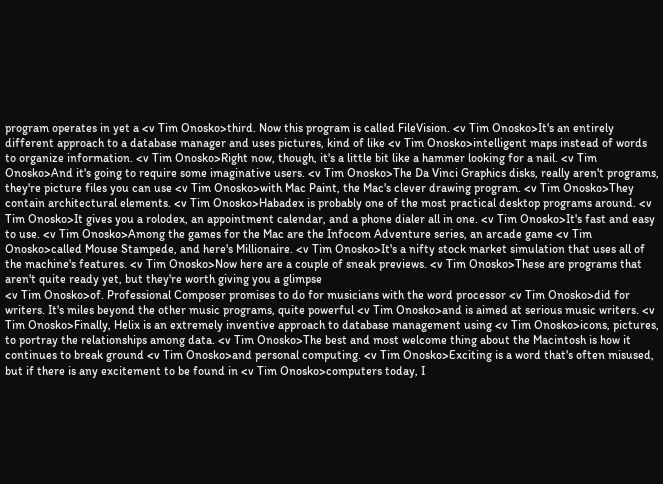program operates in yet a <v Tim Onosko>third. Now this program is called FileVision. <v Tim Onosko>It's an entirely different approach to a database manager and uses pictures, kind of like <v Tim Onosko>intelligent maps instead of words to organize information. <v Tim Onosko>Right now, though, it's a little bit like a hammer looking for a nail. <v Tim Onosko>And it's going to require some imaginative users. <v Tim Onosko>The Da Vinci Graphics disks, really aren't programs, they're picture files you can use <v Tim Onosko>with Mac Paint, the Mac's clever drawing program. <v Tim Onosko>They contain architectural elements. <v Tim Onosko>Habadex is probably one of the most practical desktop programs around. <v Tim Onosko>It gives you a rolodex, an appointment calendar, and a phone dialer all in one. <v Tim Onosko>It's fast and easy to use. <v Tim Onosko>Among the games for the Mac are the Infocom Adventure series, an arcade game <v Tim Onosko>called Mouse Stampede, and here's Millionaire. <v Tim Onosko>It's a nifty stock market simulation that uses all of the machine's features. <v Tim Onosko>Now here are a couple of sneak previews. <v Tim Onosko>These are programs that aren't quite ready yet, but they're worth giving you a glimpse
<v Tim Onosko>of. Professional Composer promises to do for musicians with the word processor <v Tim Onosko>did for writers. It's miles beyond the other music programs, quite powerful <v Tim Onosko>and is aimed at serious music writers. <v Tim Onosko>Finally, Helix is an extremely inventive approach to database management using <v Tim Onosko>icons, pictures, to portray the relationships among data. <v Tim Onosko>The best and most welcome thing about the Macintosh is how it continues to break ground <v Tim Onosko>and personal computing. <v Tim Onosko>Exciting is a word that's often misused, but if there is any excitement to be found in <v Tim Onosko>computers today, I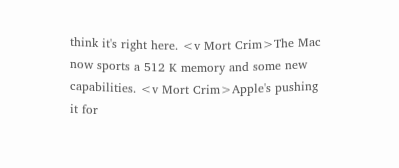think it's right here. <v Mort Crim>The Mac now sports a 512 K memory and some new capabilities. <v Mort Crim>Apple's pushing it for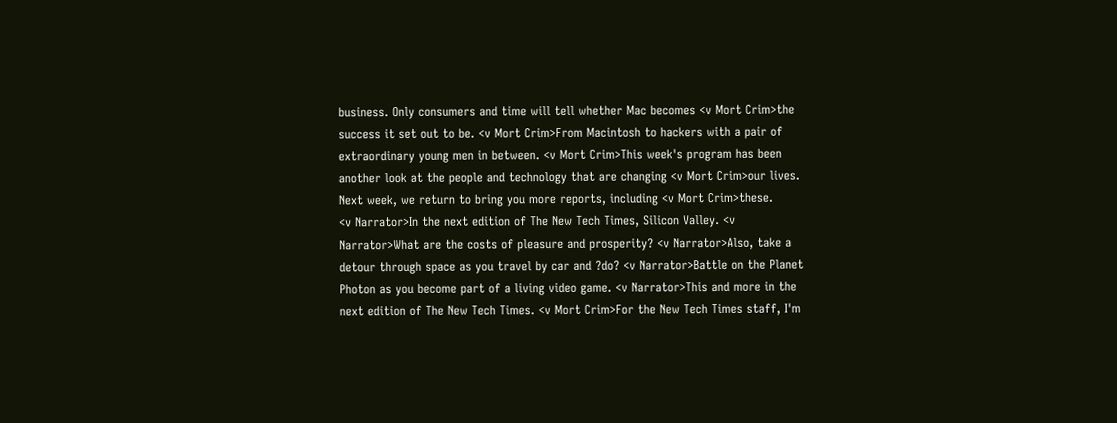business. Only consumers and time will tell whether Mac becomes <v Mort Crim>the success it set out to be. <v Mort Crim>From Macintosh to hackers with a pair of extraordinary young men in between. <v Mort Crim>This week's program has been another look at the people and technology that are changing <v Mort Crim>our lives. Next week, we return to bring you more reports, including <v Mort Crim>these.
<v Narrator>In the next edition of The New Tech Times, Silicon Valley. <v Narrator>What are the costs of pleasure and prosperity? <v Narrator>Also, take a detour through space as you travel by car and ?do? <v Narrator>Battle on the Planet Photon as you become part of a living video game. <v Narrator>This and more in the next edition of The New Tech Times. <v Mort Crim>For the New Tech Times staff, I'm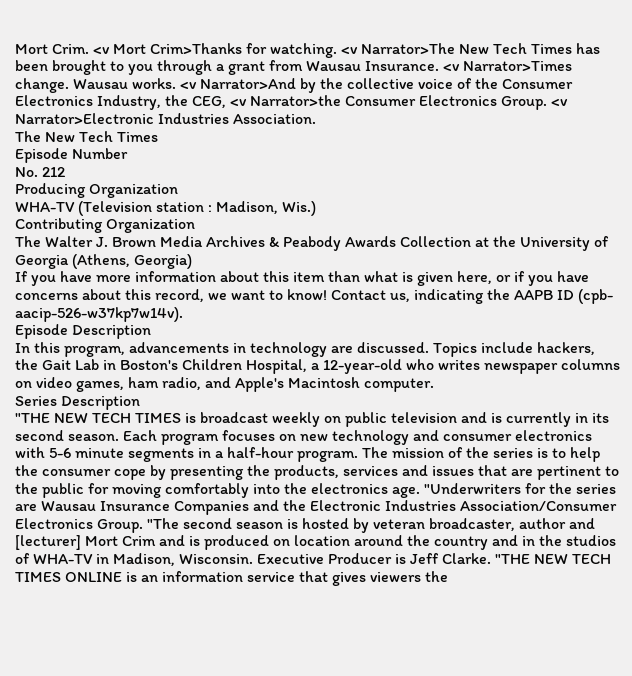Mort Crim. <v Mort Crim>Thanks for watching. <v Narrator>The New Tech Times has been brought to you through a grant from Wausau Insurance. <v Narrator>Times change. Wausau works. <v Narrator>And by the collective voice of the Consumer Electronics Industry, the CEG, <v Narrator>the Consumer Electronics Group. <v Narrator>Electronic Industries Association.
The New Tech Times
Episode Number
No. 212
Producing Organization
WHA-TV (Television station : Madison, Wis.)
Contributing Organization
The Walter J. Brown Media Archives & Peabody Awards Collection at the University of Georgia (Athens, Georgia)
If you have more information about this item than what is given here, or if you have concerns about this record, we want to know! Contact us, indicating the AAPB ID (cpb-aacip-526-w37kp7w14v).
Episode Description
In this program, advancements in technology are discussed. Topics include hackers, the Gait Lab in Boston's Children Hospital, a 12-year-old who writes newspaper columns on video games, ham radio, and Apple's Macintosh computer.
Series Description
"THE NEW TECH TIMES is broadcast weekly on public television and is currently in its second season. Each program focuses on new technology and consumer electronics with 5-6 minute segments in a half-hour program. The mission of the series is to help the consumer cope by presenting the products, services and issues that are pertinent to the public for moving comfortably into the electronics age. "Underwriters for the series are Wausau Insurance Companies and the Electronic Industries Association/Consumer Electronics Group. "The second season is hosted by veteran broadcaster, author and [lecturer] Mort Crim and is produced on location around the country and in the studios of WHA-TV in Madison, Wisconsin. Executive Producer is Jeff Clarke. "THE NEW TECH TIMES ONLINE is an information service that gives viewers the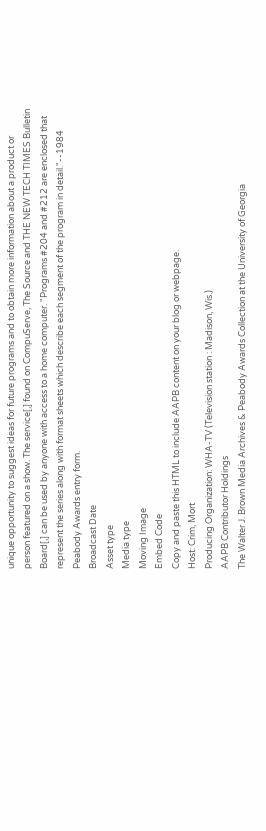unique opportunity to suggest ideas for future programs and to obtain more information about a product or person featured on a show. The service[,] found on CompuServe, The Source and THE NEW TECH TIMES Bulletin Board[,] can be used by anyone with access to a home computer. "Programs #204 and #212 are enclosed that represent the series along with format sheets which describe each segment of the program in detail."--1984 Peabody Awards entry form.
Broadcast Date
Asset type
Media type
Moving Image
Embed Code
Copy and paste this HTML to include AAPB content on your blog or webpage.
Host: Crim, Mort
Producing Organization: WHA-TV (Television station : Madison, Wis.)
AAPB Contributor Holdings
The Walter J. Brown Media Archives & Peabody Awards Collection at the University of Georgia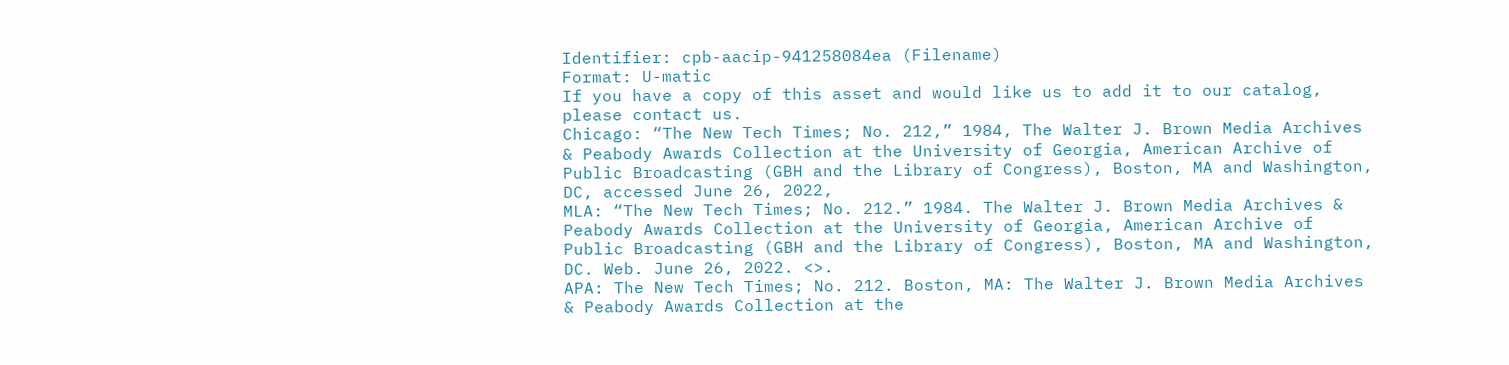Identifier: cpb-aacip-941258084ea (Filename)
Format: U-matic
If you have a copy of this asset and would like us to add it to our catalog, please contact us.
Chicago: “The New Tech Times; No. 212,” 1984, The Walter J. Brown Media Archives & Peabody Awards Collection at the University of Georgia, American Archive of Public Broadcasting (GBH and the Library of Congress), Boston, MA and Washington, DC, accessed June 26, 2022,
MLA: “The New Tech Times; No. 212.” 1984. The Walter J. Brown Media Archives & Peabody Awards Collection at the University of Georgia, American Archive of Public Broadcasting (GBH and the Library of Congress), Boston, MA and Washington, DC. Web. June 26, 2022. <>.
APA: The New Tech Times; No. 212. Boston, MA: The Walter J. Brown Media Archives & Peabody Awards Collection at the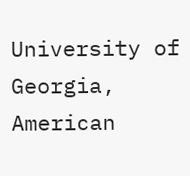University of Georgia, American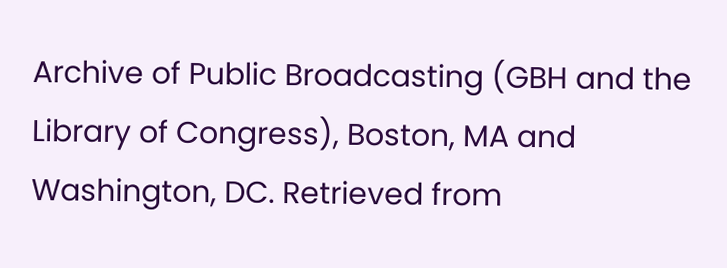Archive of Public Broadcasting (GBH and the Library of Congress), Boston, MA and Washington, DC. Retrieved from